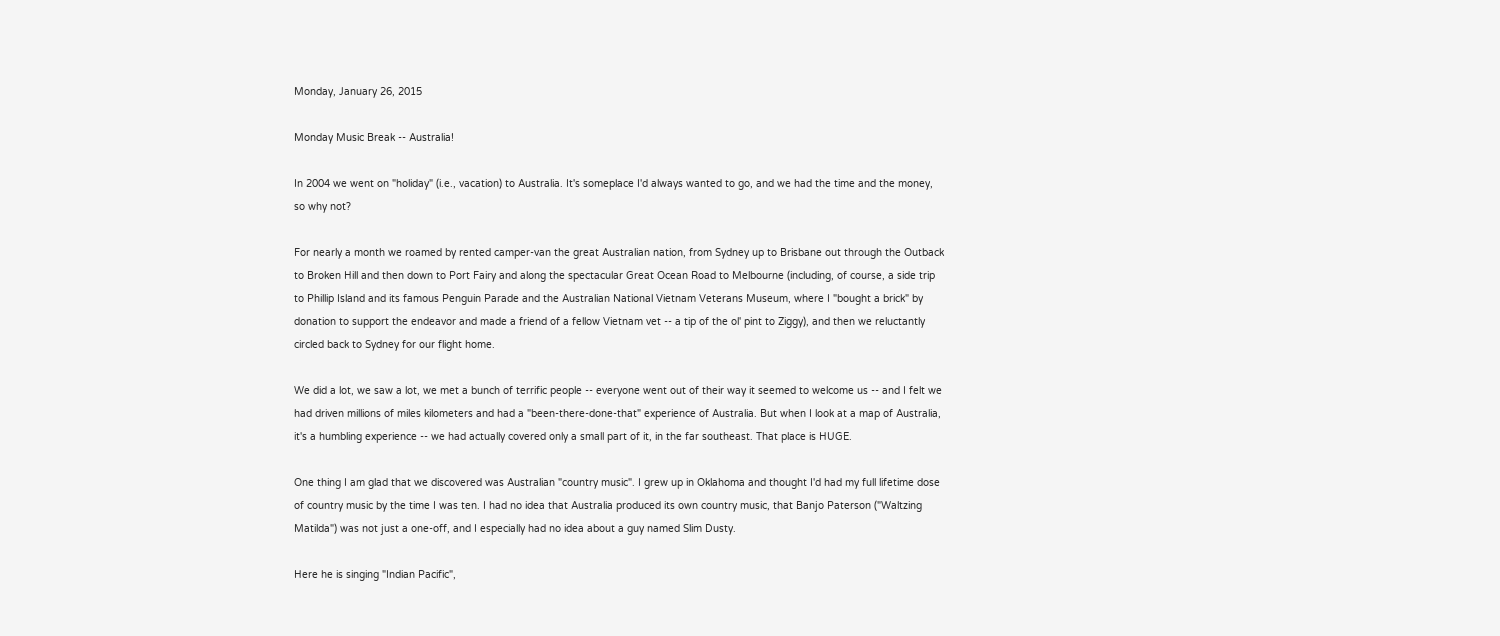Monday, January 26, 2015

Monday Music Break -- Australia!

In 2004 we went on "holiday" (i.e., vacation) to Australia. It's someplace I'd always wanted to go, and we had the time and the money, so why not?

For nearly a month we roamed by rented camper-van the great Australian nation, from Sydney up to Brisbane out through the Outback to Broken Hill and then down to Port Fairy and along the spectacular Great Ocean Road to Melbourne (including, of course, a side trip to Phillip Island and its famous Penguin Parade and the Australian National Vietnam Veterans Museum, where I "bought a brick" by donation to support the endeavor and made a friend of a fellow Vietnam vet -- a tip of the ol' pint to Ziggy), and then we reluctantly circled back to Sydney for our flight home.

We did a lot, we saw a lot, we met a bunch of terrific people -- everyone went out of their way it seemed to welcome us -- and I felt we had driven millions of miles kilometers and had a "been-there-done-that" experience of Australia. But when I look at a map of Australia, it's a humbling experience -- we had actually covered only a small part of it, in the far southeast. That place is HUGE.

One thing I am glad that we discovered was Australian "country music". I grew up in Oklahoma and thought I'd had my full lifetime dose of country music by the time I was ten. I had no idea that Australia produced its own country music, that Banjo Paterson ("Waltzing Matilda") was not just a one-off, and I especially had no idea about a guy named Slim Dusty.

Here he is singing "Indian Pacific",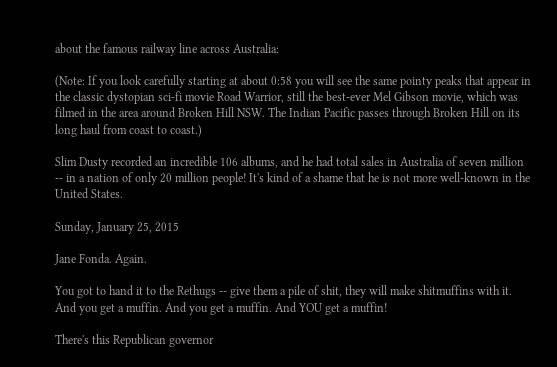about the famous railway line across Australia:

(Note: If you look carefully starting at about 0:58 you will see the same pointy peaks that appear in the classic dystopian sci-fi movie Road Warrior, still the best-ever Mel Gibson movie, which was filmed in the area around Broken Hill NSW. The Indian Pacific passes through Broken Hill on its long haul from coast to coast.)

Slim Dusty recorded an incredible 106 albums, and he had total sales in Australia of seven million -- in a nation of only 20 million people! It's kind of a shame that he is not more well-known in the United States.

Sunday, January 25, 2015

Jane Fonda. Again.

You got to hand it to the Rethugs -- give them a pile of shit, they will make shitmuffins with it. And you get a muffin. And you get a muffin. And YOU get a muffin!

There's this Republican governor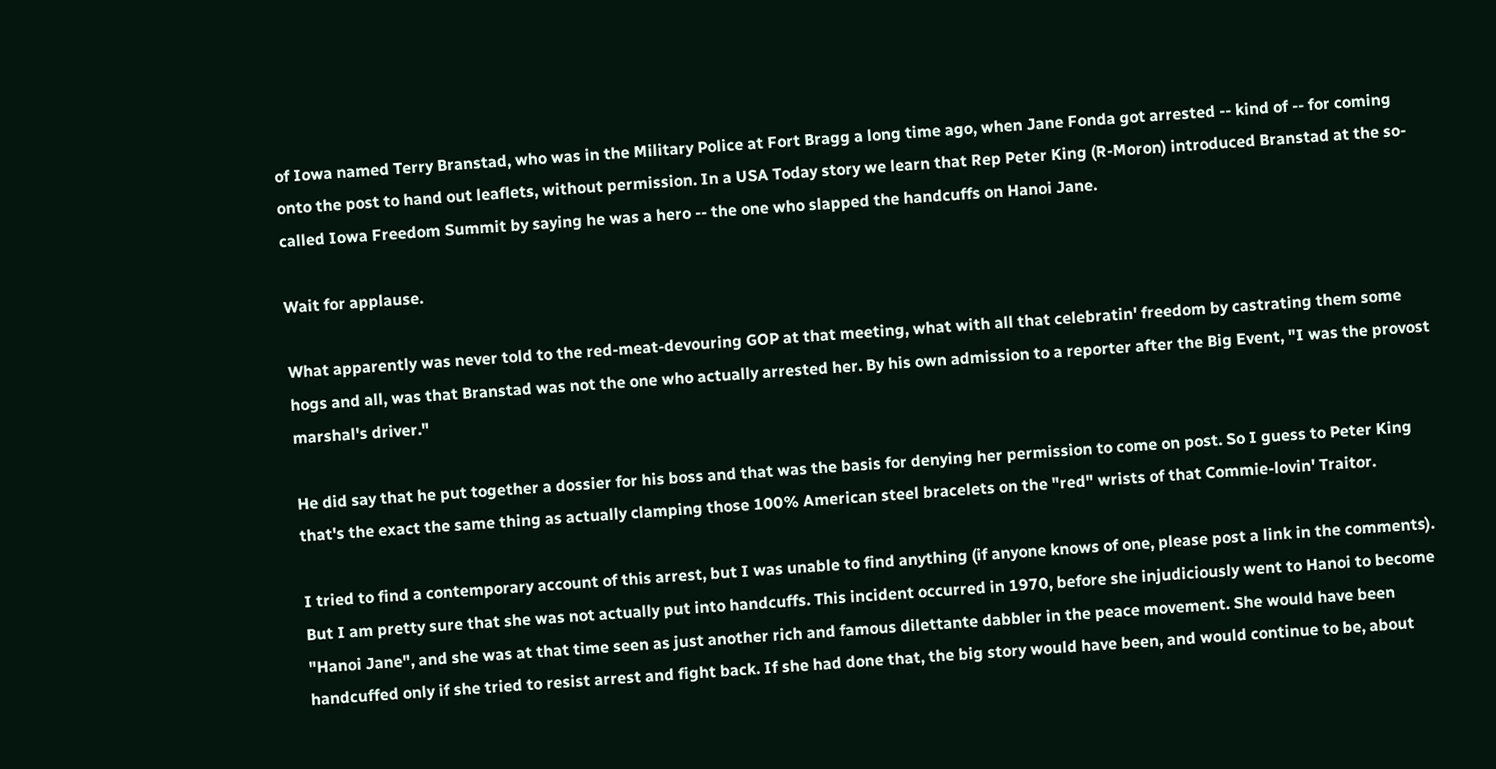of Iowa named Terry Branstad, who was in the Military Police at Fort Bragg a long time ago, when Jane Fonda got arrested -- kind of -- for coming onto the post to hand out leaflets, without permission. In a USA Today story we learn that Rep Peter King (R-Moron) introduced Branstad at the so-called Iowa Freedom Summit by saying he was a hero -- the one who slapped the handcuffs on Hanoi Jane.

Wait for applause.

What apparently was never told to the red-meat-devouring GOP at that meeting, what with all that celebratin' freedom by castrating them some hogs and all, was that Branstad was not the one who actually arrested her. By his own admission to a reporter after the Big Event, "I was the provost marshal's driver."

He did say that he put together a dossier for his boss and that was the basis for denying her permission to come on post. So I guess to Peter King that's the exact the same thing as actually clamping those 100% American steel bracelets on the "red" wrists of that Commie-lovin' Traitor.

I tried to find a contemporary account of this arrest, but I was unable to find anything (if anyone knows of one, please post a link in the comments). But I am pretty sure that she was not actually put into handcuffs. This incident occurred in 1970, before she injudiciously went to Hanoi to become "Hanoi Jane", and she was at that time seen as just another rich and famous dilettante dabbler in the peace movement. She would have been handcuffed only if she tried to resist arrest and fight back. If she had done that, the big story would have been, and would continue to be, about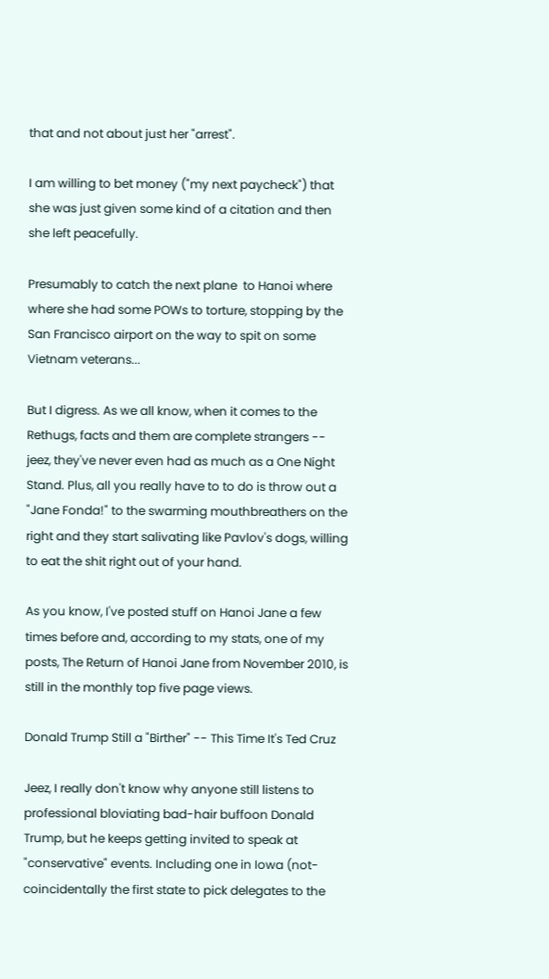that and not about just her "arrest".

I am willing to bet money ("my next paycheck") that she was just given some kind of a citation and then she left peacefully.

Presumably to catch the next plane  to Hanoi where where she had some POWs to torture, stopping by the San Francisco airport on the way to spit on some Vietnam veterans...

But I digress. As we all know, when it comes to the Rethugs, facts and them are complete strangers -- jeez, they've never even had as much as a One Night Stand. Plus, all you really have to to do is throw out a "Jane Fonda!" to the swarming mouthbreathers on the right and they start salivating like Pavlov's dogs, willing to eat the shit right out of your hand.

As you know, I've posted stuff on Hanoi Jane a few times before and, according to my stats, one of my posts, The Return of Hanoi Jane from November 2010, is still in the monthly top five page views.

Donald Trump Still a "Birther" -- This Time It's Ted Cruz

Jeez, I really don't know why anyone still listens to professional bloviating bad-hair buffoon Donald Trump, but he keeps getting invited to speak at "conservative" events. Including one in Iowa (not-coincidentally the first state to pick delegates to the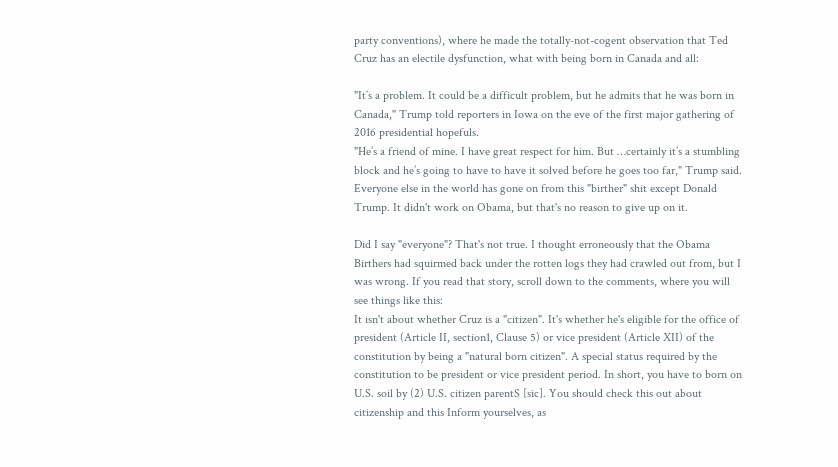party conventions), where he made the totally-not-cogent observation that Ted Cruz has an electile dysfunction, what with being born in Canada and all:

"It’s a problem. It could be a difficult problem, but he admits that he was born in Canada," Trump told reporters in Iowa on the eve of the first major gathering of 2016 presidential hopefuls.
"He’s a friend of mine. I have great respect for him. But …certainly it’s a stumbling block and he’s going to have to have it solved before he goes too far," Trump said.
Everyone else in the world has gone on from this "birther" shit except Donald Trump. It didn't work on Obama, but that's no reason to give up on it.

Did I say "everyone"? That's not true. I thought erroneously that the Obama Birthers had squirmed back under the rotten logs they had crawled out from, but I was wrong. If you read that story, scroll down to the comments, where you will see things like this:
It isn't about whether Cruz is a "citizen". It's whether he's eligible for the office of president (Article II, section1, Clause 5) or vice president (Article XII) of the constitution by being a "natural born citizen". A special status required by the constitution to be president or vice president period. In short, you have to born on U.S. soil by (2) U.S. citizen parentS [sic]. You should check this out about citizenship and this Inform yourselves, as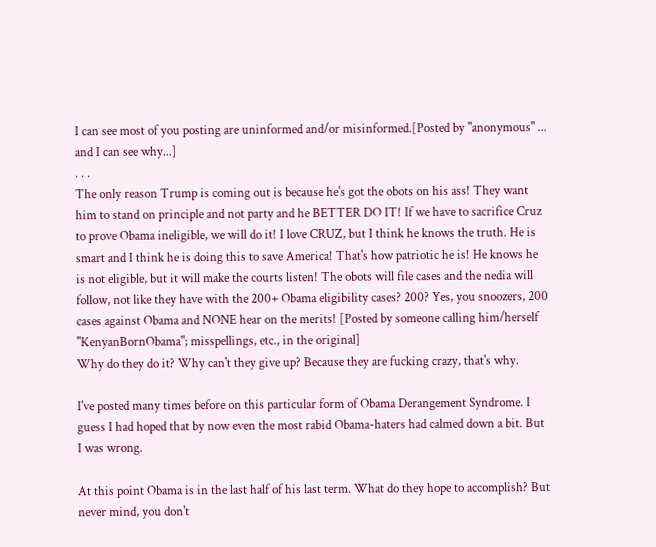I can see most of you posting are uninformed and/or misinformed.[Posted by "anonymous" ... and I can see why...]
. . .
The only reason Trump is coming out is because he's got the obots on his ass! They want him to stand on principle and not party and he BETTER DO IT! If we have to sacrifice Cruz to prove Obama ineligible, we will do it! I love CRUZ, but I think he knows the truth. He is smart and I think he is doing this to save America! That's how patriotic he is! He knows he is not eligible, but it will make the courts listen! The obots will file cases and the nedia will follow, not like they have with the 200+ Obama eligibility cases? 200? Yes, you snoozers, 200 cases against Obama and NONE hear on the merits! [Posted by someone calling him/herself "KenyanBornObama"; misspellings, etc., in the original]
Why do they do it? Why can't they give up? Because they are fucking crazy, that's why.

I've posted many times before on this particular form of Obama Derangement Syndrome. I guess I had hoped that by now even the most rabid Obama-haters had calmed down a bit. But I was wrong.

At this point Obama is in the last half of his last term. What do they hope to accomplish? But never mind, you don't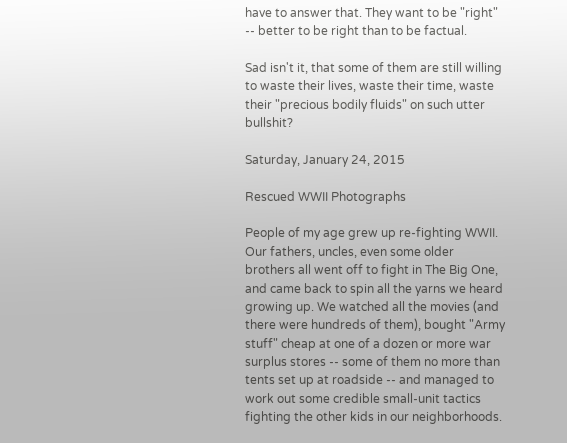have to answer that. They want to be "right" -- better to be right than to be factual.

Sad isn't it, that some of them are still willing to waste their lives, waste their time, waste their "precious bodily fluids" on such utter bullshit?

Saturday, January 24, 2015

Rescued WWII Photographs

People of my age grew up re-fighting WWII. Our fathers, uncles, even some older brothers all went off to fight in The Big One, and came back to spin all the yarns we heard growing up. We watched all the movies (and there were hundreds of them), bought "Army stuff" cheap at one of a dozen or more war surplus stores -- some of them no more than tents set up at roadside -- and managed to work out some credible small-unit tactics fighting the other kids in our neighborhoods.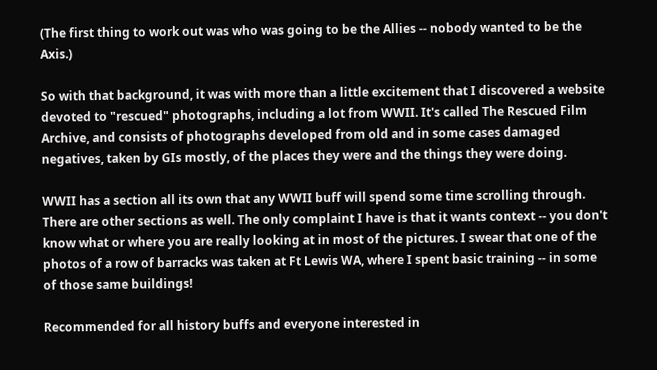(The first thing to work out was who was going to be the Allies -- nobody wanted to be the Axis.)

So with that background, it was with more than a little excitement that I discovered a website devoted to "rescued" photographs, including a lot from WWII. It's called The Rescued Film Archive, and consists of photographs developed from old and in some cases damaged negatives, taken by GIs mostly, of the places they were and the things they were doing.

WWII has a section all its own that any WWII buff will spend some time scrolling through. There are other sections as well. The only complaint I have is that it wants context -- you don't know what or where you are really looking at in most of the pictures. I swear that one of the photos of a row of barracks was taken at Ft Lewis WA, where I spent basic training -- in some of those same buildings!

Recommended for all history buffs and everyone interested in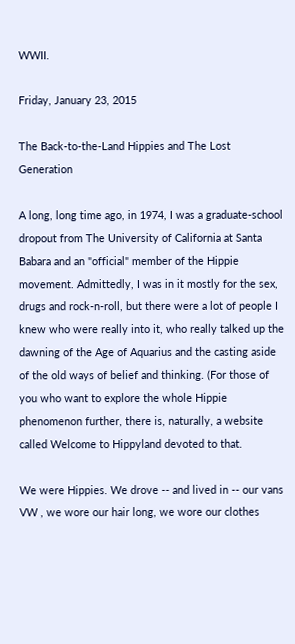WWII.

Friday, January 23, 2015

The Back-to-the-Land Hippies and The Lost Generation

A long, long time ago, in 1974, I was a graduate-school dropout from The University of California at Santa Babara and an "official" member of the Hippie movement. Admittedly, I was in it mostly for the sex, drugs and rock-n-roll, but there were a lot of people I knew who were really into it, who really talked up the dawning of the Age of Aquarius and the casting aside of the old ways of belief and thinking. (For those of you who want to explore the whole Hippie phenomenon further, there is, naturally, a website called Welcome to Hippyland devoted to that.

We were Hippies. We drove -- and lived in -- our vans VW , we wore our hair long, we wore our clothes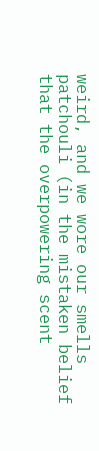weird, and we wore our smells patchouli (in the mistaken belief that the overpowering scent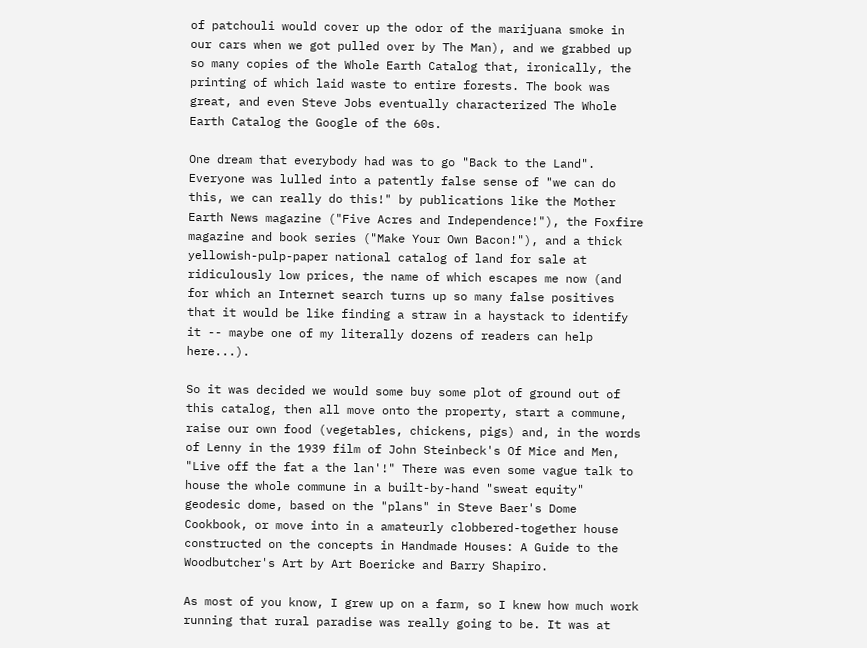of patchouli would cover up the odor of the marijuana smoke in our cars when we got pulled over by The Man), and we grabbed up so many copies of the Whole Earth Catalog that, ironically, the printing of which laid waste to entire forests. The book was great, and even Steve Jobs eventually characterized The Whole Earth Catalog the Google of the 60s.

One dream that everybody had was to go "Back to the Land". Everyone was lulled into a patently false sense of "we can do this, we can really do this!" by publications like the Mother Earth News magazine ("Five Acres and Independence!"), the Foxfire magazine and book series ("Make Your Own Bacon!"), and a thick yellowish-pulp-paper national catalog of land for sale at ridiculously low prices, the name of which escapes me now (and for which an Internet search turns up so many false positives that it would be like finding a straw in a haystack to identify it -- maybe one of my literally dozens of readers can help here...).

So it was decided we would some buy some plot of ground out of this catalog, then all move onto the property, start a commune, raise our own food (vegetables, chickens, pigs) and, in the words of Lenny in the 1939 film of John Steinbeck's Of Mice and Men, "Live off the fat a the lan'!" There was even some vague talk to house the whole commune in a built-by-hand "sweat equity" geodesic dome, based on the "plans" in Steve Baer's Dome Cookbook, or move into in a amateurly clobbered-together house constructed on the concepts in Handmade Houses: A Guide to the Woodbutcher's Art by Art Boericke and Barry Shapiro.

As most of you know, I grew up on a farm, so I knew how much work running that rural paradise was really going to be. It was at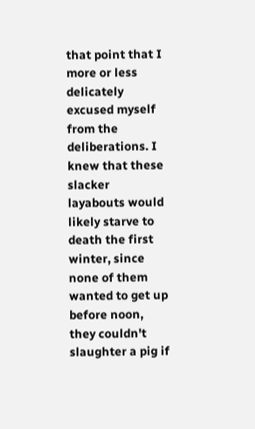that point that I more or less delicately excused myself from the deliberations. I knew that these slacker layabouts would likely starve to death the first winter, since none of them wanted to get up before noon, they couldn't slaughter a pig if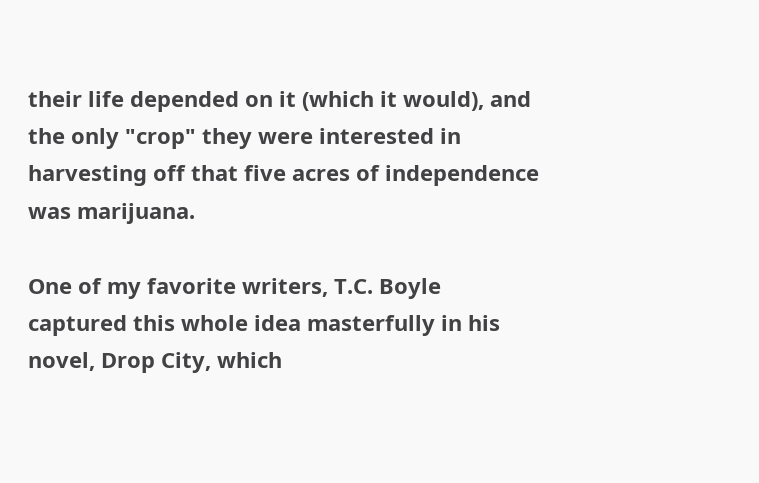their life depended on it (which it would), and the only "crop" they were interested in harvesting off that five acres of independence was marijuana.

One of my favorite writers, T.C. Boyle captured this whole idea masterfully in his novel, Drop City, which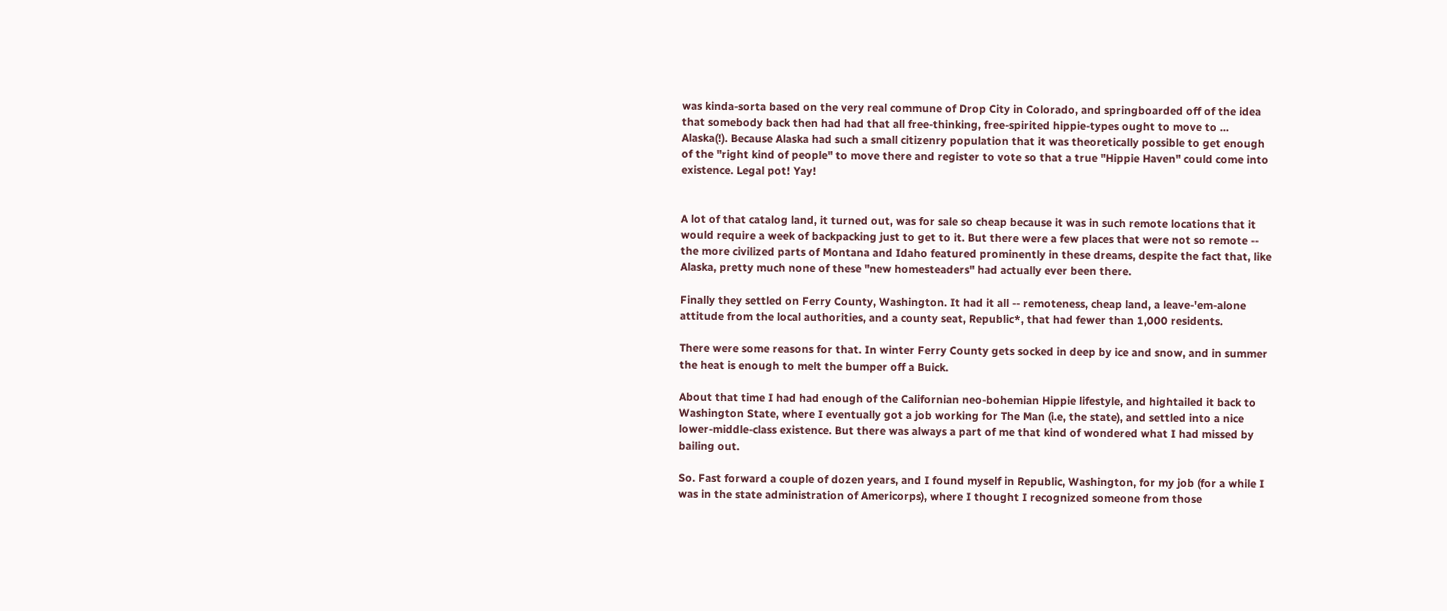was kinda-sorta based on the very real commune of Drop City in Colorado, and springboarded off of the idea that somebody back then had had that all free-thinking, free-spirited hippie-types ought to move to ... Alaska(!). Because Alaska had such a small citizenry population that it was theoretically possible to get enough of the "right kind of people" to move there and register to vote so that a true "Hippie Haven" could come into existence. Legal pot! Yay!


A lot of that catalog land, it turned out, was for sale so cheap because it was in such remote locations that it would require a week of backpacking just to get to it. But there were a few places that were not so remote -- the more civilized parts of Montana and Idaho featured prominently in these dreams, despite the fact that, like Alaska, pretty much none of these "new homesteaders" had actually ever been there.

Finally they settled on Ferry County, Washington. It had it all -- remoteness, cheap land, a leave-'em-alone attitude from the local authorities, and a county seat, Republic*, that had fewer than 1,000 residents.

There were some reasons for that. In winter Ferry County gets socked in deep by ice and snow, and in summer the heat is enough to melt the bumper off a Buick.

About that time I had had enough of the Californian neo-bohemian Hippie lifestyle, and hightailed it back to Washington State, where I eventually got a job working for The Man (i.e, the state), and settled into a nice lower-middle-class existence. But there was always a part of me that kind of wondered what I had missed by bailing out.

So. Fast forward a couple of dozen years, and I found myself in Republic, Washington, for my job (for a while I was in the state administration of Americorps), where I thought I recognized someone from those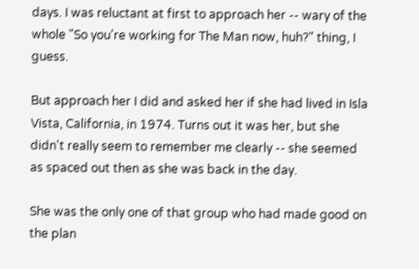days. I was reluctant at first to approach her -- wary of the whole "So you're working for The Man now, huh?" thing, I guess.

But approach her I did and asked her if she had lived in Isla Vista, California, in 1974. Turns out it was her, but she didn't really seem to remember me clearly -- she seemed as spaced out then as she was back in the day.

She was the only one of that group who had made good on the plan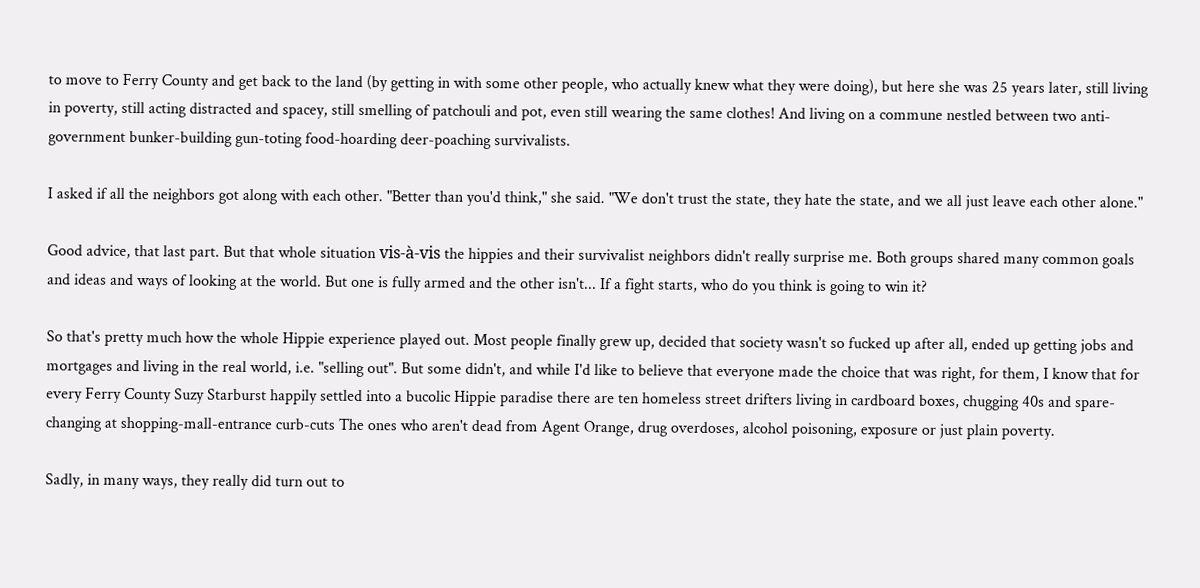to move to Ferry County and get back to the land (by getting in with some other people, who actually knew what they were doing), but here she was 25 years later, still living in poverty, still acting distracted and spacey, still smelling of patchouli and pot, even still wearing the same clothes! And living on a commune nestled between two anti-government bunker-building gun-toting food-hoarding deer-poaching survivalists.

I asked if all the neighbors got along with each other. "Better than you'd think," she said. "We don't trust the state, they hate the state, and we all just leave each other alone."

Good advice, that last part. But that whole situation vis-à-vis the hippies and their survivalist neighbors didn't really surprise me. Both groups shared many common goals and ideas and ways of looking at the world. But one is fully armed and the other isn't... If a fight starts, who do you think is going to win it?

So that's pretty much how the whole Hippie experience played out. Most people finally grew up, decided that society wasn't so fucked up after all, ended up getting jobs and mortgages and living in the real world, i.e. "selling out". But some didn't, and while I'd like to believe that everyone made the choice that was right, for them, I know that for every Ferry County Suzy Starburst happily settled into a bucolic Hippie paradise there are ten homeless street drifters living in cardboard boxes, chugging 40s and spare-changing at shopping-mall-entrance curb-cuts The ones who aren't dead from Agent Orange, drug overdoses, alcohol poisoning, exposure or just plain poverty.

Sadly, in many ways, they really did turn out to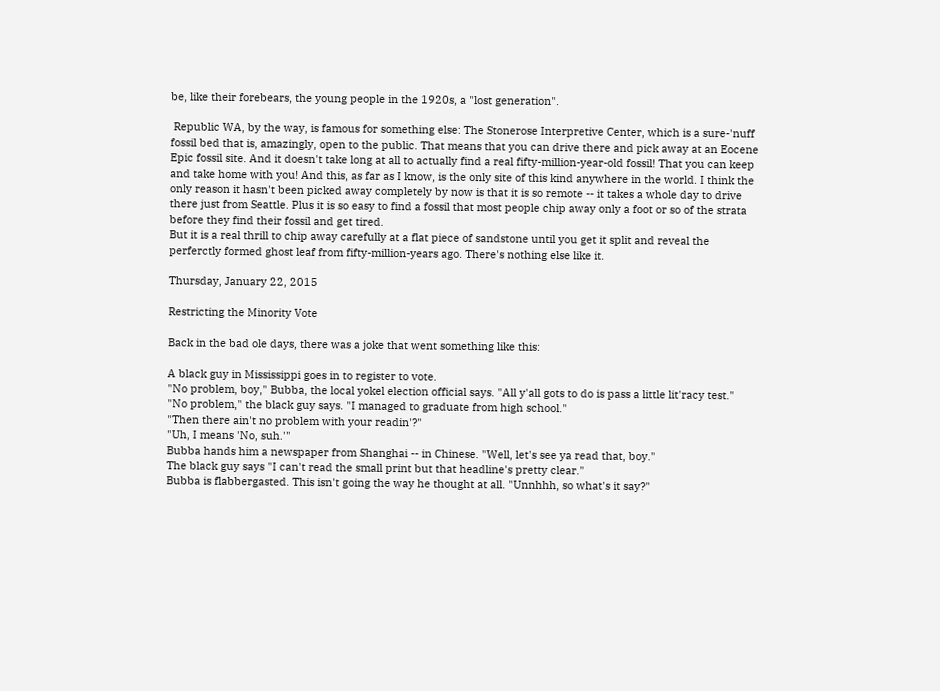be, like their forebears, the young people in the 1920s, a "lost generation".

 Republic WA, by the way, is famous for something else: The Stonerose Interpretive Center, which is a sure-'nuff fossil bed that is, amazingly, open to the public. That means that you can drive there and pick away at an Eocene Epic fossil site. And it doesn't take long at all to actually find a real fifty-million-year-old fossil! That you can keep and take home with you! And this, as far as I know, is the only site of this kind anywhere in the world. I think the only reason it hasn't been picked away completely by now is that it is so remote -- it takes a whole day to drive there just from Seattle. Plus it is so easy to find a fossil that most people chip away only a foot or so of the strata before they find their fossil and get tired.
But it is a real thrill to chip away carefully at a flat piece of sandstone until you get it split and reveal the perferctly formed ghost leaf from fifty-million-years ago. There's nothing else like it.

Thursday, January 22, 2015

Restricting the Minority Vote

Back in the bad ole days, there was a joke that went something like this:

A black guy in Mississippi goes in to register to vote.
"No problem, boy," Bubba, the local yokel election official says. "All y'all gots to do is pass a little lit'racy test."
"No problem," the black guy says. "I managed to graduate from high school."
"Then there ain't no problem with your readin'?"
"Uh, I means 'No, suh.'"
Bubba hands him a newspaper from Shanghai -- in Chinese. "Well, let's see ya read that, boy."
The black guy says "I can't read the small print but that headline's pretty clear."
Bubba is flabbergasted. This isn't going the way he thought at all. "Unnhhh, so what's it say?"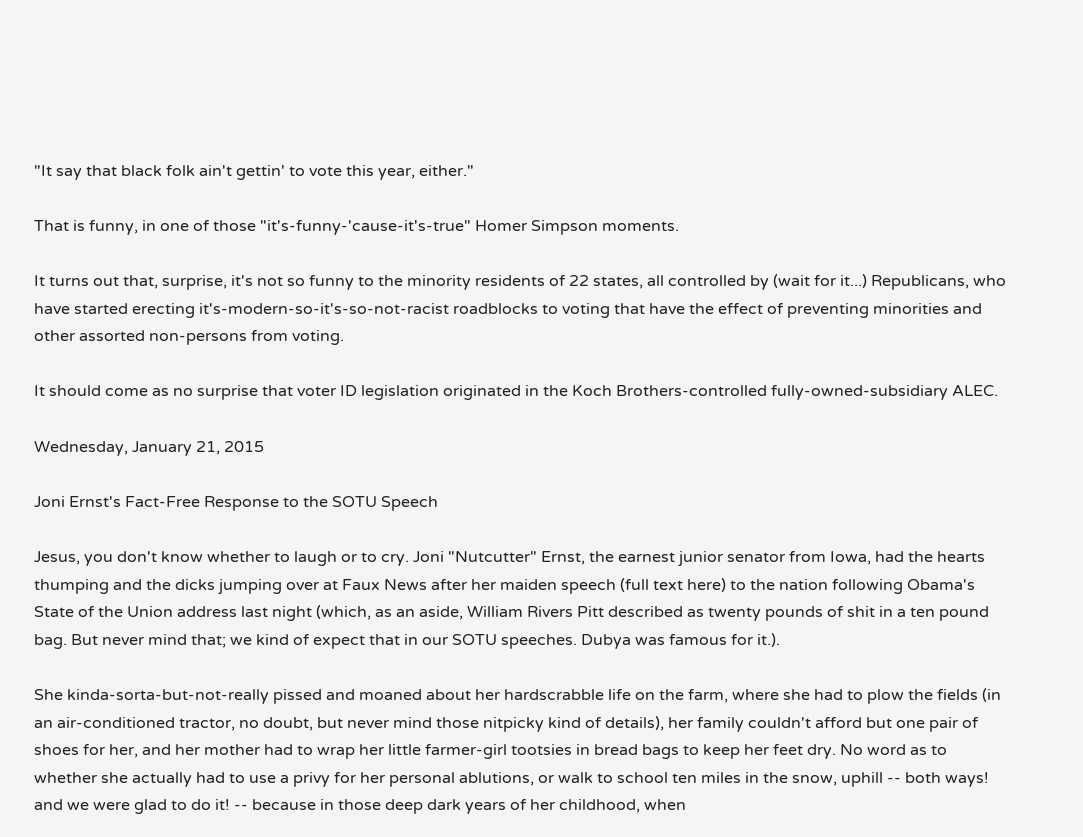"It say that black folk ain't gettin' to vote this year, either."

That is funny, in one of those "it's-funny-'cause-it's-true" Homer Simpson moments.

It turns out that, surprise, it's not so funny to the minority residents of 22 states, all controlled by (wait for it...) Republicans, who have started erecting it's-modern-so-it's-so-not-racist roadblocks to voting that have the effect of preventing minorities and other assorted non-persons from voting.

It should come as no surprise that voter ID legislation originated in the Koch Brothers-controlled fully-owned-subsidiary ALEC.

Wednesday, January 21, 2015

Joni Ernst's Fact-Free Response to the SOTU Speech

Jesus, you don't know whether to laugh or to cry. Joni "Nutcutter" Ernst, the earnest junior senator from Iowa, had the hearts thumping and the dicks jumping over at Faux News after her maiden speech (full text here) to the nation following Obama's State of the Union address last night (which, as an aside, William Rivers Pitt described as twenty pounds of shit in a ten pound bag. But never mind that; we kind of expect that in our SOTU speeches. Dubya was famous for it.).

She kinda-sorta-but-not-really pissed and moaned about her hardscrabble life on the farm, where she had to plow the fields (in an air-conditioned tractor, no doubt, but never mind those nitpicky kind of details), her family couldn't afford but one pair of shoes for her, and her mother had to wrap her little farmer-girl tootsies in bread bags to keep her feet dry. No word as to whether she actually had to use a privy for her personal ablutions, or walk to school ten miles in the snow, uphill -- both ways! and we were glad to do it! -- because in those deep dark years of her childhood, when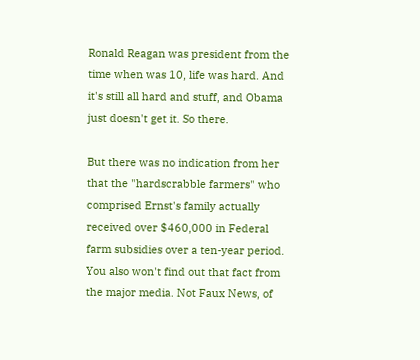Ronald Reagan was president from the time when was 10, life was hard. And it's still all hard and stuff, and Obama just doesn't get it. So there.

But there was no indication from her that the "hardscrabble farmers" who comprised Ernst's family actually received over $460,000 in Federal farm subsidies over a ten-year period. You also won't find out that fact from the major media. Not Faux News, of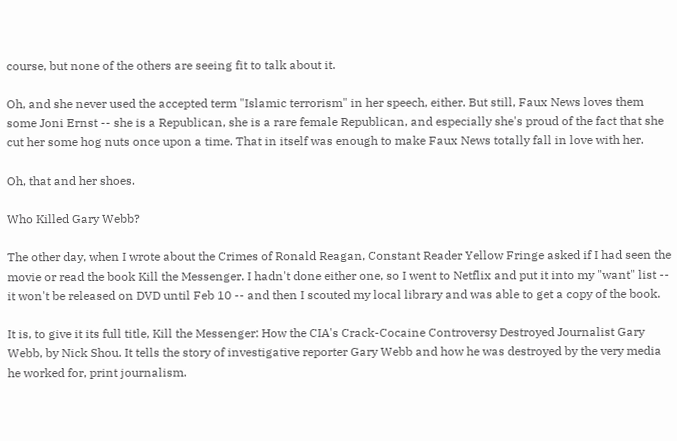course, but none of the others are seeing fit to talk about it.

Oh, and she never used the accepted term "Islamic terrorism" in her speech, either. But still, Faux News loves them some Joni Ernst -- she is a Republican, she is a rare female Republican, and especially she's proud of the fact that she cut her some hog nuts once upon a time. That in itself was enough to make Faux News totally fall in love with her.

Oh, that and her shoes.

Who Killed Gary Webb?

The other day, when I wrote about the Crimes of Ronald Reagan, Constant Reader Yellow Fringe asked if I had seen the movie or read the book Kill the Messenger. I hadn't done either one, so I went to Netflix and put it into my "want" list -- it won't be released on DVD until Feb 10 -- and then I scouted my local library and was able to get a copy of the book.

It is, to give it its full title, Kill the Messenger: How the CIA's Crack-Cocaine Controversy Destroyed Journalist Gary Webb, by Nick Shou. It tells the story of investigative reporter Gary Webb and how he was destroyed by the very media he worked for, print journalism.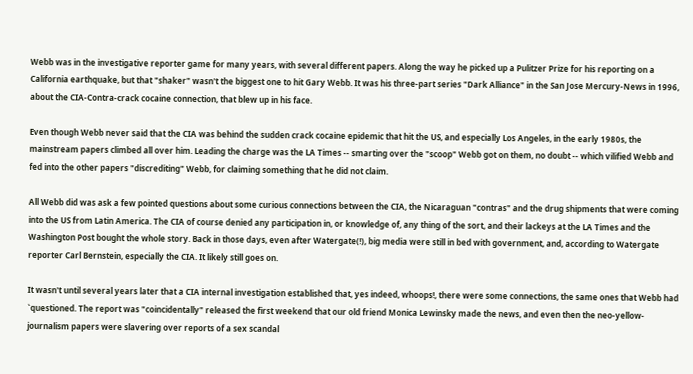Webb was in the investigative reporter game for many years, with several different papers. Along the way he picked up a Pulitzer Prize for his reporting on a California earthquake, but that "shaker" wasn't the biggest one to hit Gary Webb. It was his three-part series "Dark Alliance" in the San Jose Mercury-News in 1996, about the CIA-Contra-crack cocaine connection, that blew up in his face.

Even though Webb never said that the CIA was behind the sudden crack cocaine epidemic that hit the US, and especially Los Angeles, in the early 1980s, the mainstream papers climbed all over him. Leading the charge was the LA Times -- smarting over the "scoop" Webb got on them, no doubt -- which vilified Webb and fed into the other papers "discrediting" Webb, for claiming something that he did not claim.

All Webb did was ask a few pointed questions about some curious connections between the CIA, the Nicaraguan "contras" and the drug shipments that were coming into the US from Latin America. The CIA of course denied any participation in, or knowledge of, any thing of the sort, and their lackeys at the LA Times and the Washington Post bought the whole story. Back in those days, even after Watergate(!), big media were still in bed with government, and, according to Watergate reporter Carl Bernstein, especially the CIA. It likely still goes on.

It wasn't until several years later that a CIA internal investigation established that, yes indeed, whoops!, there were some connections, the same ones that Webb had `questioned. The report was "coincidentally" released the first weekend that our old friend Monica Lewinsky made the news, and even then the neo-yellow-journalism papers were slavering over reports of a sex scandal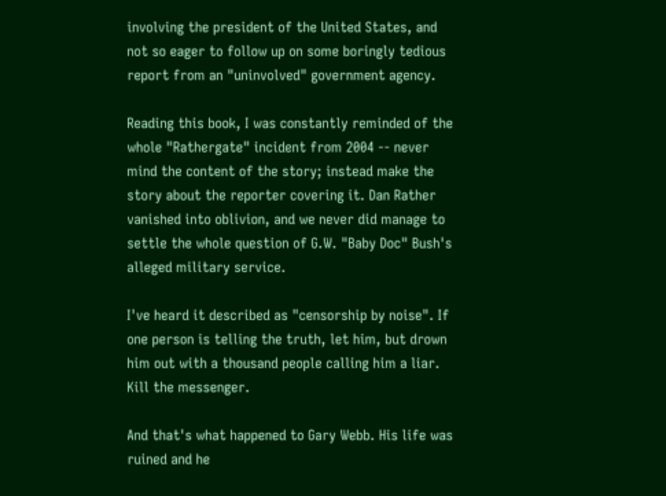involving the president of the United States, and not so eager to follow up on some boringly tedious report from an "uninvolved" government agency.

Reading this book, I was constantly reminded of the whole "Rathergate" incident from 2004 -- never mind the content of the story; instead make the story about the reporter covering it. Dan Rather vanished into oblivion, and we never did manage to settle the whole question of G.W. "Baby Doc" Bush's alleged military service.

I've heard it described as "censorship by noise". If one person is telling the truth, let him, but drown him out with a thousand people calling him a liar. Kill the messenger.

And that's what happened to Gary Webb. His life was ruined and he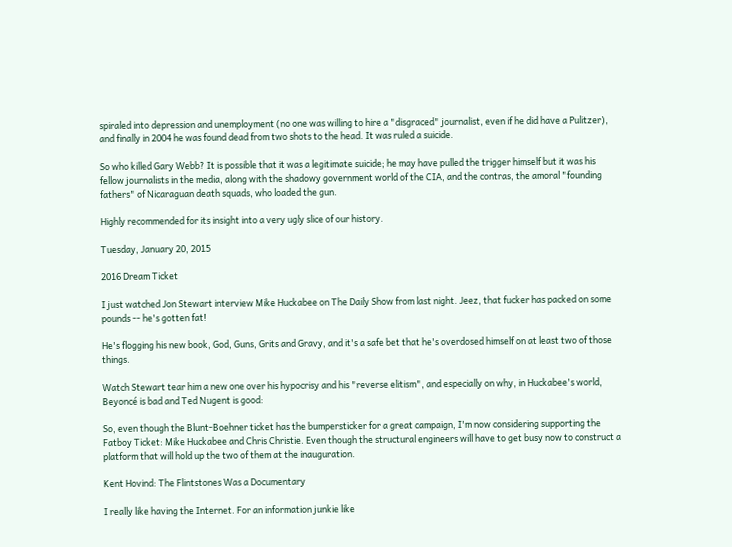spiraled into depression and unemployment (no one was willing to hire a "disgraced" journalist, even if he did have a Pulitzer), and finally in 2004 he was found dead from two shots to the head. It was ruled a suicide.

So who killed Gary Webb? It is possible that it was a legitimate suicide; he may have pulled the trigger himself but it was his fellow journalists in the media, along with the shadowy government world of the CIA, and the contras, the amoral "founding fathers" of Nicaraguan death squads, who loaded the gun.

Highly recommended for its insight into a very ugly slice of our history.

Tuesday, January 20, 2015

2016 Dream Ticket

I just watched Jon Stewart interview Mike Huckabee on The Daily Show from last night. Jeez, that fucker has packed on some pounds -- he's gotten fat!

He's flogging his new book, God, Guns, Grits and Gravy, and it's a safe bet that he's overdosed himself on at least two of those things.

Watch Stewart tear him a new one over his hypocrisy and his "reverse elitism", and especially on why, in Huckabee's world, Beyoncé is bad and Ted Nugent is good:

So, even though the Blunt-Boehner ticket has the bumpersticker for a great campaign, I'm now considering supporting the Fatboy Ticket: Mike Huckabee and Chris Christie. Even though the structural engineers will have to get busy now to construct a platform that will hold up the two of them at the inauguration.

Kent Hovind: The Flintstones Was a Documentary

I really like having the Internet. For an information junkie like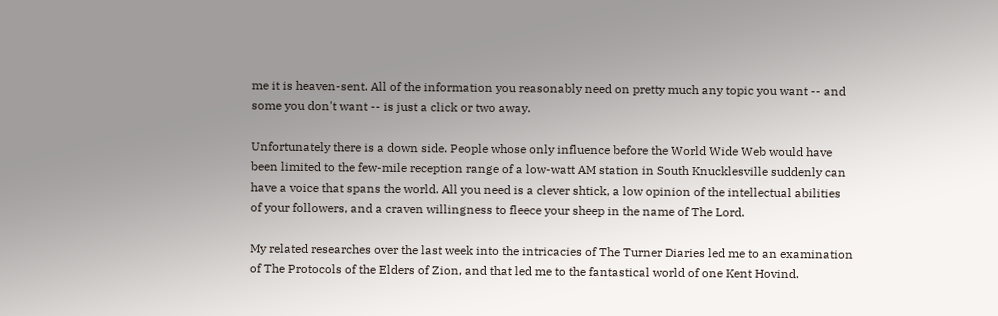me it is heaven-sent. All of the information you reasonably need on pretty much any topic you want -- and some you don't want -- is just a click or two away.

Unfortunately there is a down side. People whose only influence before the World Wide Web would have been limited to the few-mile reception range of a low-watt AM station in South Knucklesville suddenly can have a voice that spans the world. All you need is a clever shtick, a low opinion of the intellectual abilities of your followers, and a craven willingness to fleece your sheep in the name of The Lord.

My related researches over the last week into the intricacies of The Turner Diaries led me to an examination of The Protocols of the Elders of Zion, and that led me to the fantastical world of one Kent Hovind.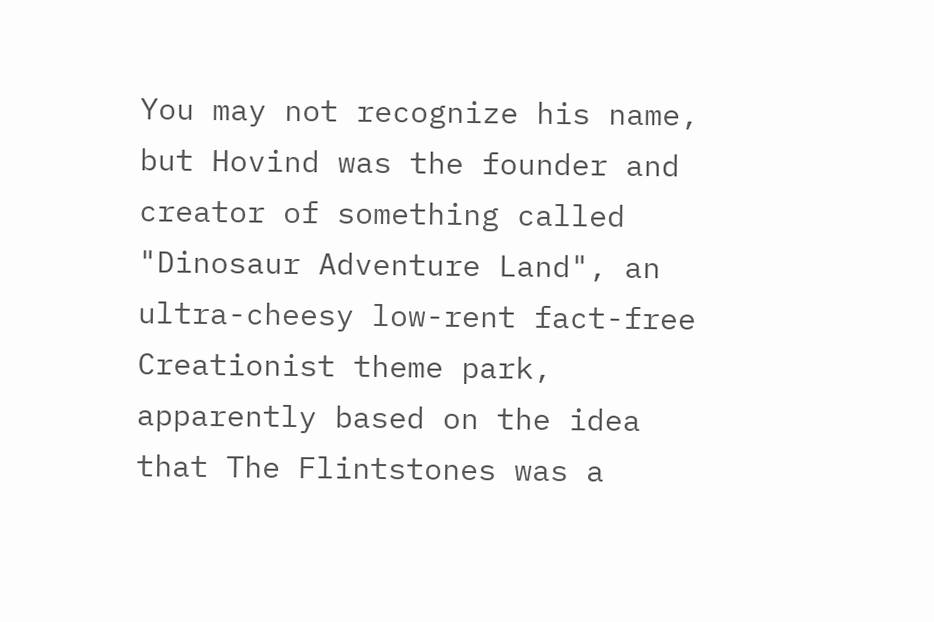You may not recognize his name, but Hovind was the founder and creator of something called "Dinosaur Adventure Land", an ultra-cheesy low-rent fact-free Creationist theme park, apparently based on the idea that The Flintstones was a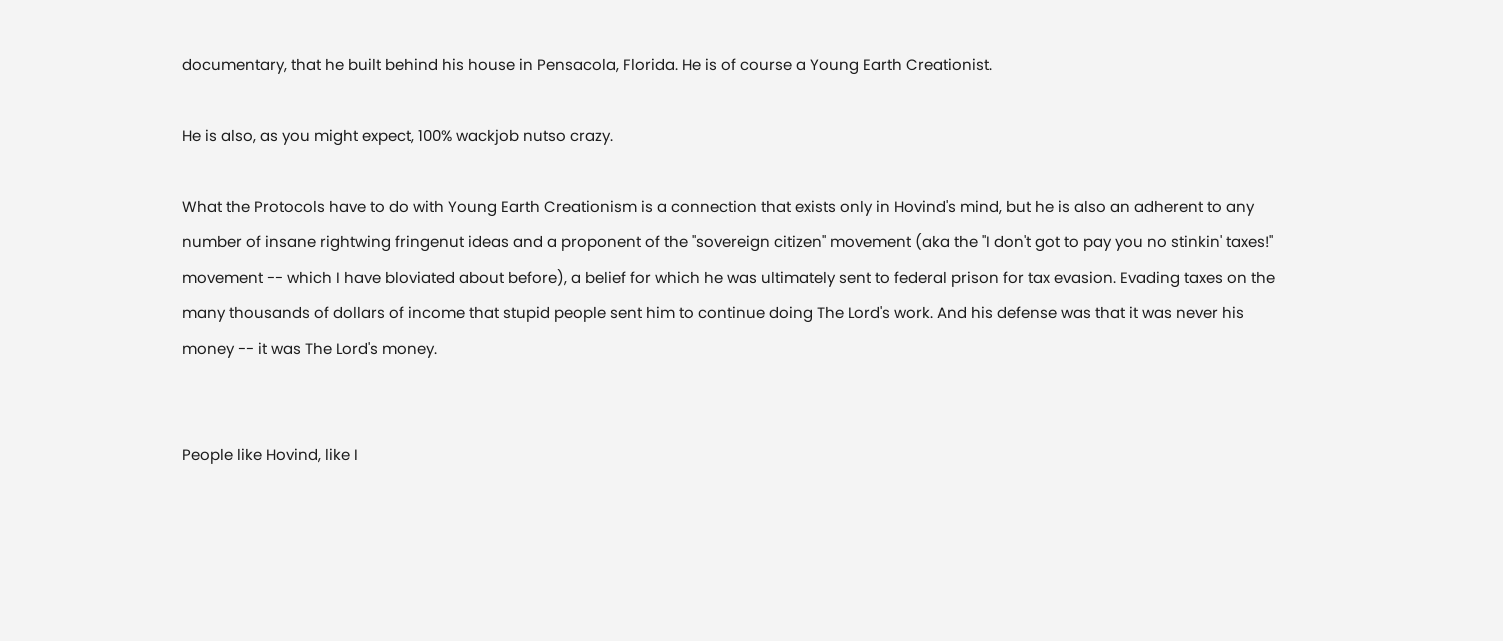documentary, that he built behind his house in Pensacola, Florida. He is of course a Young Earth Creationist.

He is also, as you might expect, 100% wackjob nutso crazy.

What the Protocols have to do with Young Earth Creationism is a connection that exists only in Hovind's mind, but he is also an adherent to any number of insane rightwing fringenut ideas and a proponent of the "sovereign citizen" movement (aka the "I don't got to pay you no stinkin' taxes!" movement -- which I have bloviated about before), a belief for which he was ultimately sent to federal prison for tax evasion. Evading taxes on the many thousands of dollars of income that stupid people sent him to continue doing The Lord's work. And his defense was that it was never his money -- it was The Lord's money.


People like Hovind, like I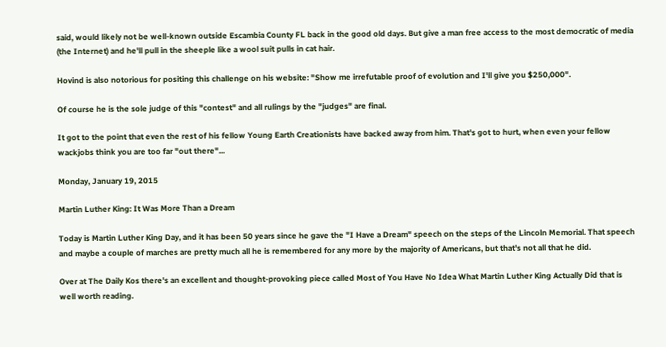said, would likely not be well-known outside Escambia County FL back in the good old days. But give a man free access to the most democratic of media (the Internet) and he'll pull in the sheeple like a wool suit pulls in cat hair.

Hovind is also notorious for positing this challenge on his website: "Show me irrefutable proof of evolution and I'll give you $250,000".

Of course he is the sole judge of this "contest" and all rulings by the "judges" are final.

It got to the point that even the rest of his fellow Young Earth Creationists have backed away from him. That's got to hurt, when even your fellow wackjobs think you are too far "out there"...

Monday, January 19, 2015

Martin Luther King: It Was More Than a Dream

Today is Martin Luther King Day, and it has been 50 years since he gave the "I Have a Dream" speech on the steps of the Lincoln Memorial. That speech and maybe a couple of marches are pretty much all he is remembered for any more by the majority of Americans, but that's not all that he did.

Over at The Daily Kos there's an excellent and thought-provoking piece called Most of You Have No Idea What Martin Luther King Actually Did that is well worth reading.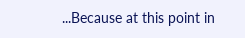...Because at this point in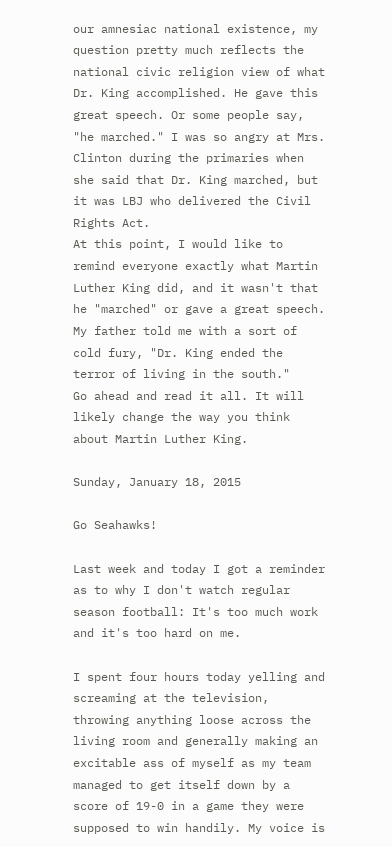our amnesiac national existence, my question pretty much reflects the national civic religion view of what Dr. King accomplished. He gave this great speech. Or some people say, "he marched." I was so angry at Mrs. Clinton during the primaries when she said that Dr. King marched, but it was LBJ who delivered the Civil Rights Act.
At this point, I would like to remind everyone exactly what Martin Luther King did, and it wasn't that he "marched" or gave a great speech.
My father told me with a sort of cold fury, "Dr. King ended the terror of living in the south."
Go ahead and read it all. It will likely change the way you think about Martin Luther King.

Sunday, January 18, 2015

Go Seahawks!

Last week and today I got a reminder as to why I don't watch regular season football: It's too much work and it's too hard on me.

I spent four hours today yelling and screaming at the television, throwing anything loose across the living room and generally making an excitable ass of myself as my team managed to get itself down by a score of 19-0 in a game they were supposed to win handily. My voice is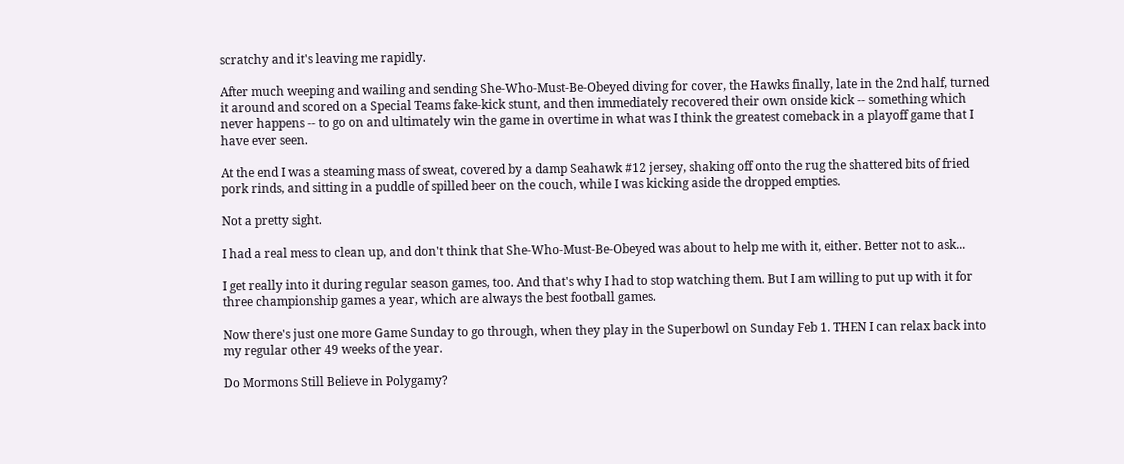scratchy and it's leaving me rapidly.

After much weeping and wailing and sending She-Who-Must-Be-Obeyed diving for cover, the Hawks finally, late in the 2nd half, turned it around and scored on a Special Teams fake-kick stunt, and then immediately recovered their own onside kick -- something which never happens -- to go on and ultimately win the game in overtime in what was I think the greatest comeback in a playoff game that I have ever seen.

At the end I was a steaming mass of sweat, covered by a damp Seahawk #12 jersey, shaking off onto the rug the shattered bits of fried pork rinds, and sitting in a puddle of spilled beer on the couch, while I was kicking aside the dropped empties.

Not a pretty sight.

I had a real mess to clean up, and don't think that She-Who-Must-Be-Obeyed was about to help me with it, either. Better not to ask...

I get really into it during regular season games, too. And that's why I had to stop watching them. But I am willing to put up with it for three championship games a year, which are always the best football games.

Now there's just one more Game Sunday to go through, when they play in the Superbowl on Sunday Feb 1. THEN I can relax back into my regular other 49 weeks of the year.

Do Mormons Still Believe in Polygamy?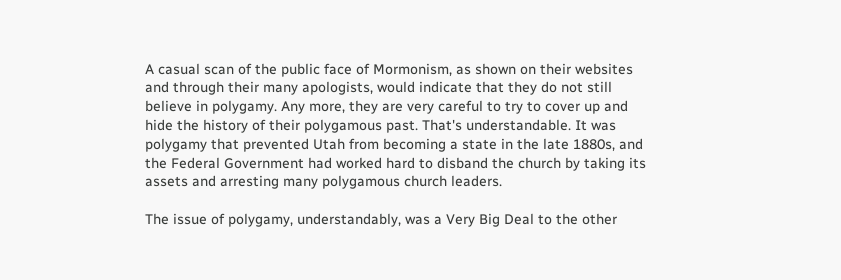A casual scan of the public face of Mormonism, as shown on their websites and through their many apologists, would indicate that they do not still believe in polygamy. Any more, they are very careful to try to cover up and hide the history of their polygamous past. That's understandable. It was polygamy that prevented Utah from becoming a state in the late 1880s, and the Federal Government had worked hard to disband the church by taking its assets and arresting many polygamous church leaders.

The issue of polygamy, understandably, was a Very Big Deal to the other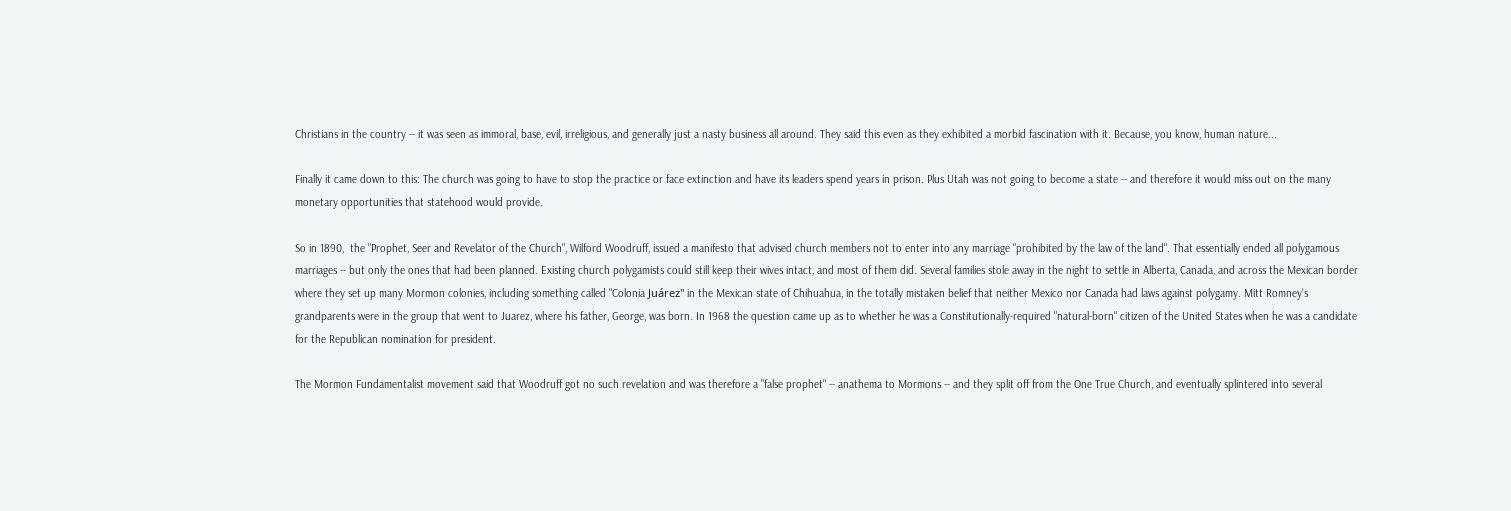Christians in the country -- it was seen as immoral, base, evil, irreligious, and generally just a nasty business all around. They said this even as they exhibited a morbid fascination with it. Because, you know, human nature...

Finally it came down to this: The church was going to have to stop the practice or face extinction and have its leaders spend years in prison. Plus Utah was not going to become a state -- and therefore it would miss out on the many monetary opportunities that statehood would provide.

So in 1890,  the "Prophet, Seer and Revelator of the Church", Wilford Woodruff, issued a manifesto that advised church members not to enter into any marriage "prohibited by the law of the land". That essentially ended all polygamous marriages -- but only the ones that had been planned. Existing church polygamists could still keep their wives intact, and most of them did. Several families stole away in the night to settle in Alberta, Canada, and across the Mexican border where they set up many Mormon colonies, including something called "Colonia Juárez" in the Mexican state of Chihuahua, in the totally mistaken belief that neither Mexico nor Canada had laws against polygamy. Mitt Romney's grandparents were in the group that went to Juarez, where his father, George, was born. In 1968 the question came up as to whether he was a Constitutionally-required "natural-born" citizen of the United States when he was a candidate for the Republican nomination for president.

The Mormon Fundamentalist movement said that Woodruff got no such revelation and was therefore a "false prophet" -- anathema to Mormons -- and they split off from the One True Church, and eventually splintered into several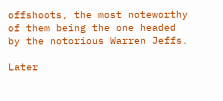offshoots, the most noteworthy of them being the one headed by the notorious Warren Jeffs.

Later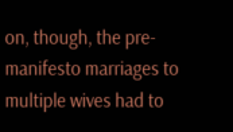on, though, the pre-manifesto marriages to multiple wives had to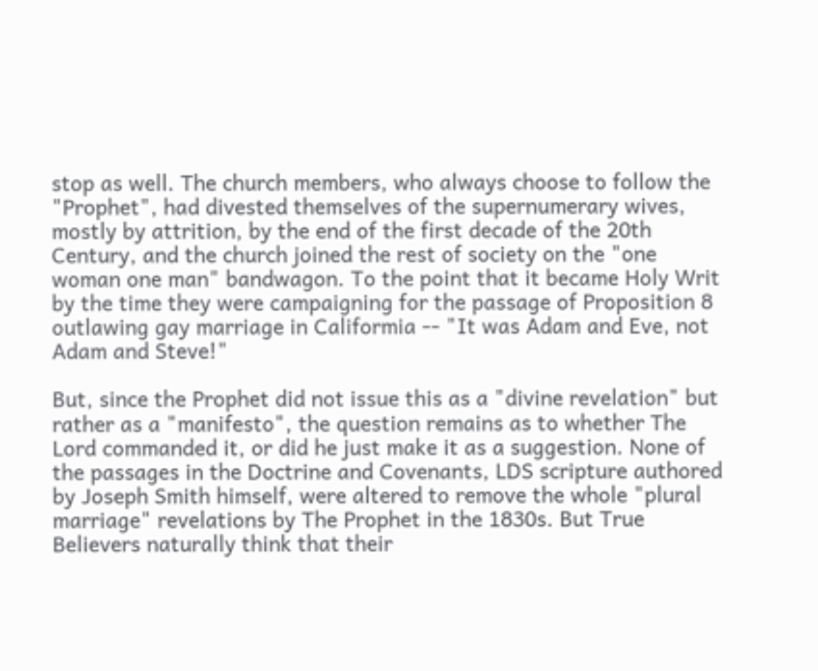stop as well. The church members, who always choose to follow the "Prophet", had divested themselves of the supernumerary wives, mostly by attrition, by the end of the first decade of the 20th Century, and the church joined the rest of society on the "one woman one man" bandwagon. To the point that it became Holy Writ  by the time they were campaigning for the passage of Proposition 8 outlawing gay marriage in Califormia -- "It was Adam and Eve, not Adam and Steve!"

But, since the Prophet did not issue this as a "divine revelation" but rather as a "manifesto", the question remains as to whether The Lord commanded it, or did he just make it as a suggestion. None of the passages in the Doctrine and Covenants, LDS scripture authored by Joseph Smith himself, were altered to remove the whole "plural marriage" revelations by The Prophet in the 1830s. But True Believers naturally think that their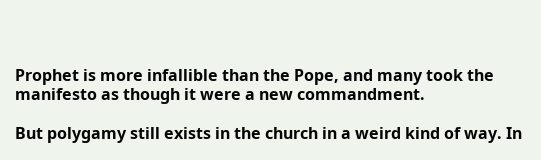Prophet is more infallible than the Pope, and many took the manifesto as though it were a new commandment.

But polygamy still exists in the church in a weird kind of way. In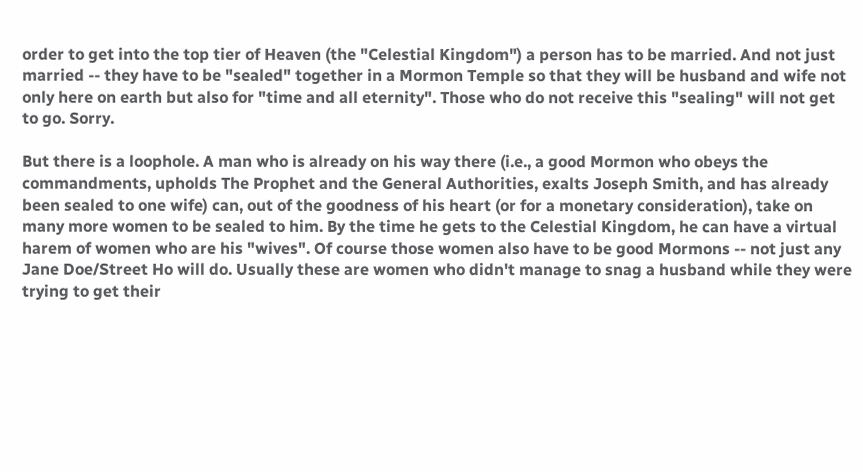order to get into the top tier of Heaven (the "Celestial Kingdom") a person has to be married. And not just married -- they have to be "sealed" together in a Mormon Temple so that they will be husband and wife not only here on earth but also for "time and all eternity". Those who do not receive this "sealing" will not get to go. Sorry.

But there is a loophole. A man who is already on his way there (i.e., a good Mormon who obeys the commandments, upholds The Prophet and the General Authorities, exalts Joseph Smith, and has already been sealed to one wife) can, out of the goodness of his heart (or for a monetary consideration), take on many more women to be sealed to him. By the time he gets to the Celestial Kingdom, he can have a virtual harem of women who are his "wives". Of course those women also have to be good Mormons -- not just any Jane Doe/Street Ho will do. Usually these are women who didn't manage to snag a husband while they were trying to get their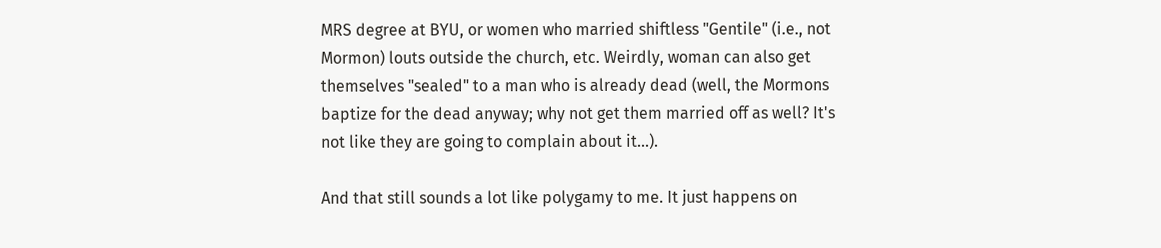MRS degree at BYU, or women who married shiftless "Gentile" (i.e., not Mormon) louts outside the church, etc. Weirdly, woman can also get themselves "sealed" to a man who is already dead (well, the Mormons baptize for the dead anyway; why not get them married off as well? It's not like they are going to complain about it...).

And that still sounds a lot like polygamy to me. It just happens on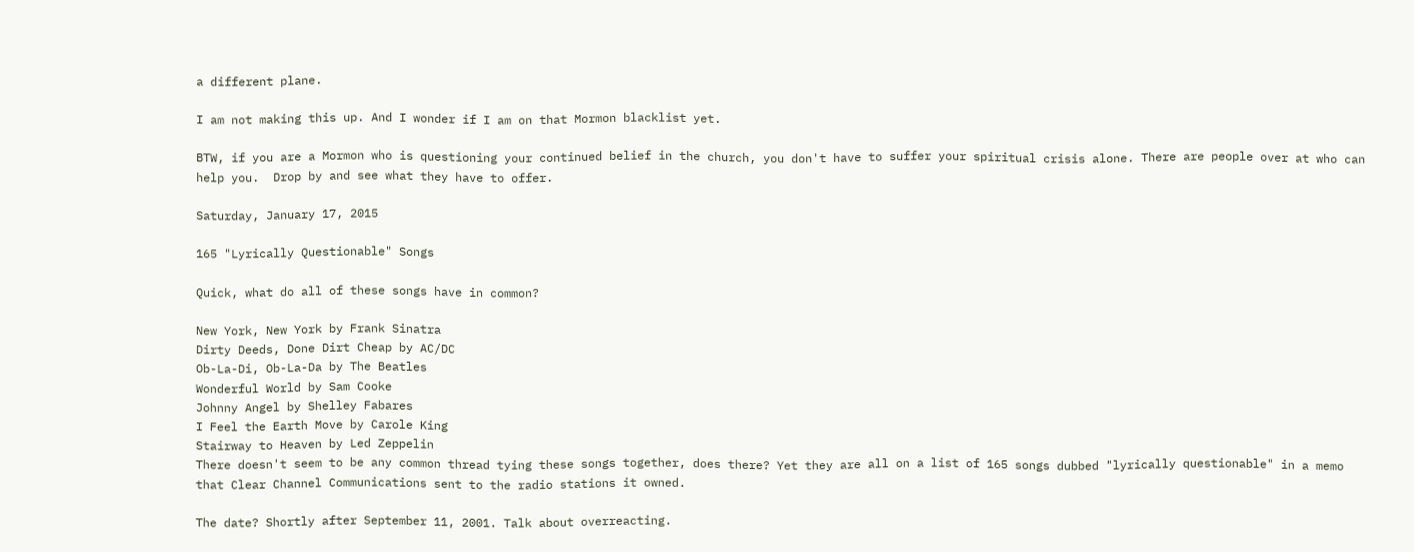a different plane.

I am not making this up. And I wonder if I am on that Mormon blacklist yet.

BTW, if you are a Mormon who is questioning your continued belief in the church, you don't have to suffer your spiritual crisis alone. There are people over at who can help you.  Drop by and see what they have to offer.

Saturday, January 17, 2015

165 "Lyrically Questionable" Songs

Quick, what do all of these songs have in common?

New York, New York by Frank Sinatra
Dirty Deeds, Done Dirt Cheap by AC/DC
Ob-La-Di, Ob-La-Da by The Beatles
Wonderful World by Sam Cooke
Johnny Angel by Shelley Fabares
I Feel the Earth Move by Carole King
Stairway to Heaven by Led Zeppelin
There doesn't seem to be any common thread tying these songs together, does there? Yet they are all on a list of 165 songs dubbed "lyrically questionable" in a memo that Clear Channel Communications sent to the radio stations it owned.

The date? Shortly after September 11, 2001. Talk about overreacting.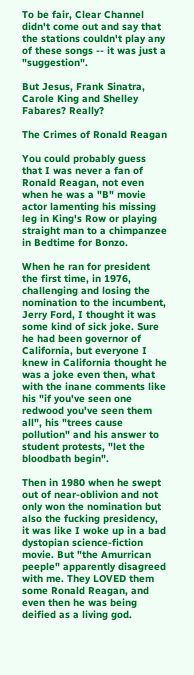To be fair, Clear Channel didn't come out and say that the stations couldn't play any of these songs -- it was just a "suggestion".

But Jesus, Frank Sinatra, Carole King and Shelley Fabares? Really?

The Crimes of Ronald Reagan

You could probably guess that I was never a fan of Ronald Reagan, not even when he was a "B" movie actor lamenting his missing leg in King's Row or playing straight man to a chimpanzee in Bedtime for Bonzo.

When he ran for president the first time, in 1976, challenging and losing the nomination to the incumbent, Jerry Ford, I thought it was some kind of sick joke. Sure he had been governor of California, but everyone I knew in California thought he was a joke even then, what with the inane comments like his "if you've seen one redwood you've seen them all", his "trees cause pollution" and his answer to student protests, "let the bloodbath begin".

Then in 1980 when he swept out of near-oblivion and not only won the nomination but also the fucking presidency, it was like I woke up in a bad dystopian science-fiction movie. But "the Amurrican peeple" apparently disagreed with me. They LOVED them some Ronald Reagan, and even then he was being deified as a living god.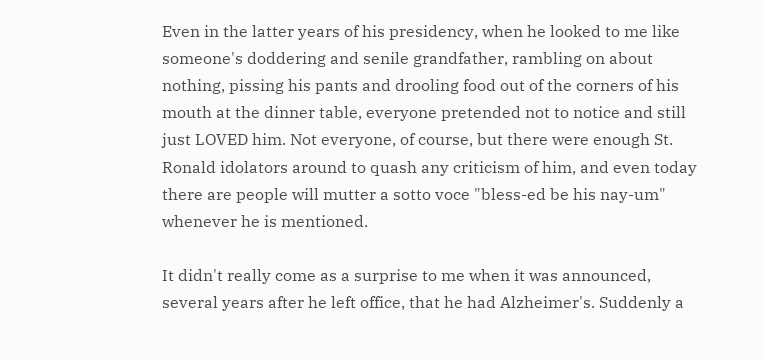Even in the latter years of his presidency, when he looked to me like someone's doddering and senile grandfather, rambling on about nothing, pissing his pants and drooling food out of the corners of his mouth at the dinner table, everyone pretended not to notice and still just LOVED him. Not everyone, of course, but there were enough St. Ronald idolators around to quash any criticism of him, and even today there are people will mutter a sotto voce "bless-ed be his nay-um" whenever he is mentioned.

It didn't really come as a surprise to me when it was announced, several years after he left office, that he had Alzheimer's. Suddenly a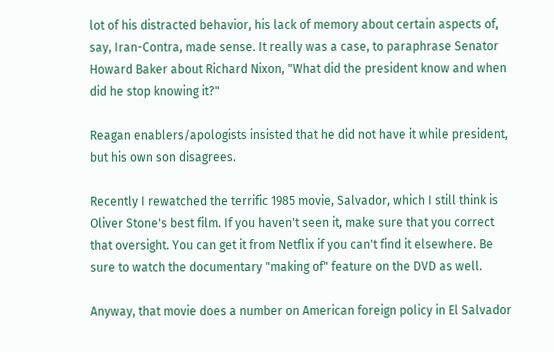lot of his distracted behavior, his lack of memory about certain aspects of, say, Iran-Contra, made sense. It really was a case, to paraphrase Senator Howard Baker about Richard Nixon, "What did the president know and when did he stop knowing it?"

Reagan enablers/apologists insisted that he did not have it while president, but his own son disagrees.

Recently I rewatched the terrific 1985 movie, Salvador, which I still think is Oliver Stone's best film. If you haven't seen it, make sure that you correct that oversight. You can get it from Netflix if you can't find it elsewhere. Be sure to watch the documentary "making of" feature on the DVD as well.

Anyway, that movie does a number on American foreign policy in El Salvador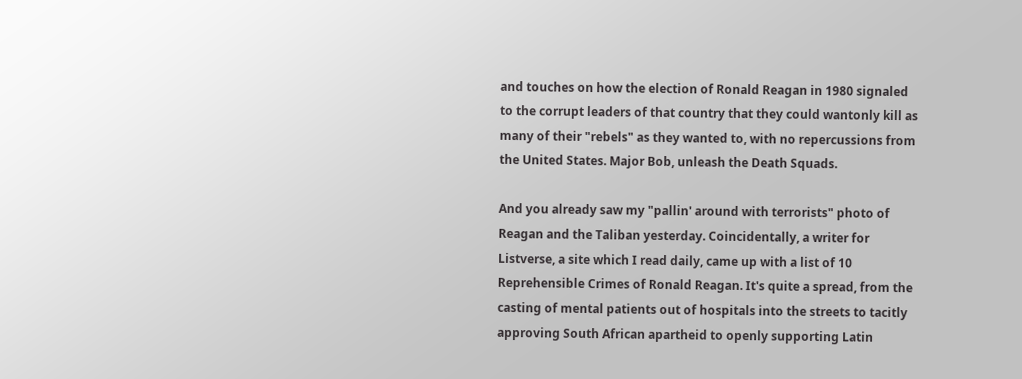and touches on how the election of Ronald Reagan in 1980 signaled to the corrupt leaders of that country that they could wantonly kill as many of their "rebels" as they wanted to, with no repercussions from the United States. Major Bob, unleash the Death Squads.

And you already saw my "pallin' around with terrorists" photo of Reagan and the Taliban yesterday. Coincidentally, a writer for Listverse, a site which I read daily, came up with a list of 10 Reprehensible Crimes of Ronald Reagan. It's quite a spread, from the casting of mental patients out of hospitals into the streets to tacitly approving South African apartheid to openly supporting Latin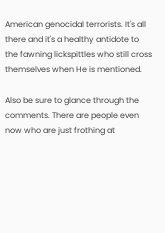American genocidal terrorists. It's all there and it's a healthy antidote to the fawning lickspittles who still cross themselves when He is mentioned.

Also be sure to glance through the comments. There are people even now who are just frothing at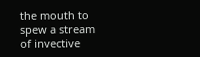the mouth to spew a stream of invective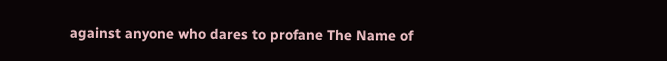against anyone who dares to profane The Name of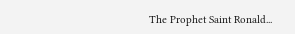The Prophet Saint Ronald...